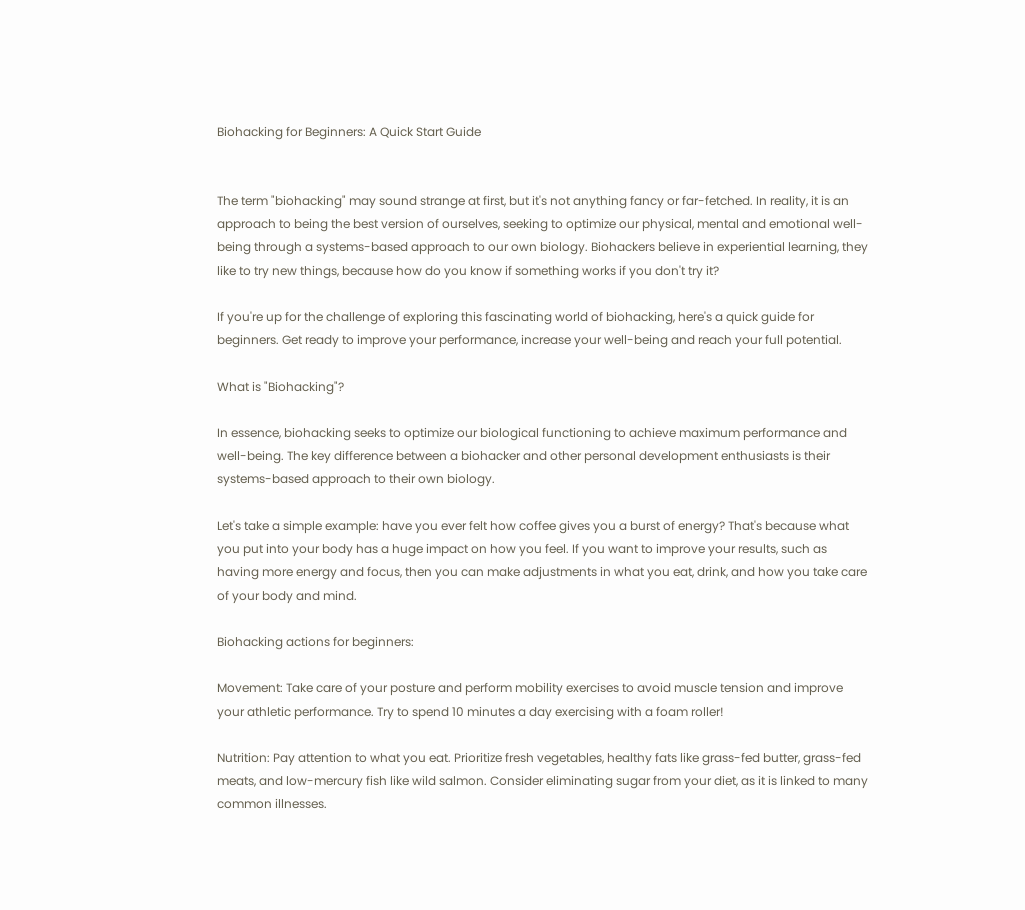Biohacking for Beginners: A Quick Start Guide


The term "biohacking" may sound strange at first, but it's not anything fancy or far-fetched. In reality, it is an approach to being the best version of ourselves, seeking to optimize our physical, mental and emotional well-being through a systems-based approach to our own biology. Biohackers believe in experiential learning, they like to try new things, because how do you know if something works if you don't try it?

If you're up for the challenge of exploring this fascinating world of biohacking, here's a quick guide for beginners. Get ready to improve your performance, increase your well-being and reach your full potential.

What is "Biohacking"?

In essence, biohacking seeks to optimize our biological functioning to achieve maximum performance and well-being. The key difference between a biohacker and other personal development enthusiasts is their systems-based approach to their own biology.

Let's take a simple example: have you ever felt how coffee gives you a burst of energy? That's because what you put into your body has a huge impact on how you feel. If you want to improve your results, such as having more energy and focus, then you can make adjustments in what you eat, drink, and how you take care of your body and mind.

Biohacking actions for beginners:

Movement: Take care of your posture and perform mobility exercises to avoid muscle tension and improve your athletic performance. Try to spend 10 minutes a day exercising with a foam roller!

Nutrition: Pay attention to what you eat. Prioritize fresh vegetables, healthy fats like grass-fed butter, grass-fed meats, and low-mercury fish like wild salmon. Consider eliminating sugar from your diet, as it is linked to many common illnesses.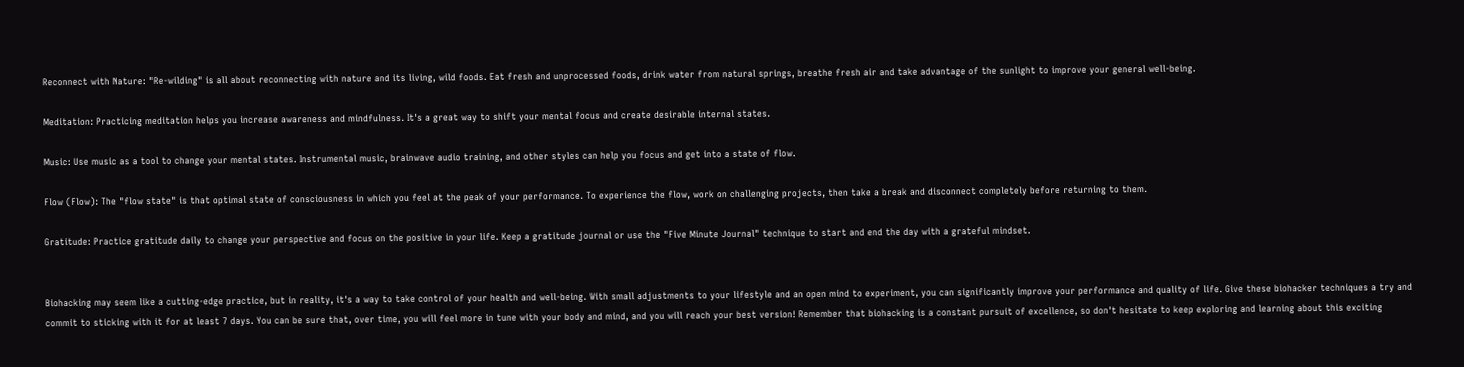Reconnect with Nature: "Re-wilding" is all about reconnecting with nature and its living, wild foods. Eat fresh and unprocessed foods, drink water from natural springs, breathe fresh air and take advantage of the sunlight to improve your general well-being.

Meditation: Practicing meditation helps you increase awareness and mindfulness. It's a great way to shift your mental focus and create desirable internal states.

Music: Use music as a tool to change your mental states. Instrumental music, brainwave audio training, and other styles can help you focus and get into a state of flow.

Flow (Flow): The "flow state" is that optimal state of consciousness in which you feel at the peak of your performance. To experience the flow, work on challenging projects, then take a break and disconnect completely before returning to them.

Gratitude: Practice gratitude daily to change your perspective and focus on the positive in your life. Keep a gratitude journal or use the "Five Minute Journal" technique to start and end the day with a grateful mindset.


Biohacking may seem like a cutting-edge practice, but in reality, it's a way to take control of your health and well-being. With small adjustments to your lifestyle and an open mind to experiment, you can significantly improve your performance and quality of life. Give these biohacker techniques a try and commit to sticking with it for at least 7 days. You can be sure that, over time, you will feel more in tune with your body and mind, and you will reach your best version! Remember that biohacking is a constant pursuit of excellence, so don't hesitate to keep exploring and learning about this exciting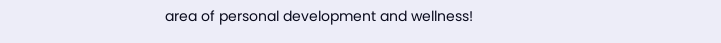area of personal development and wellness!